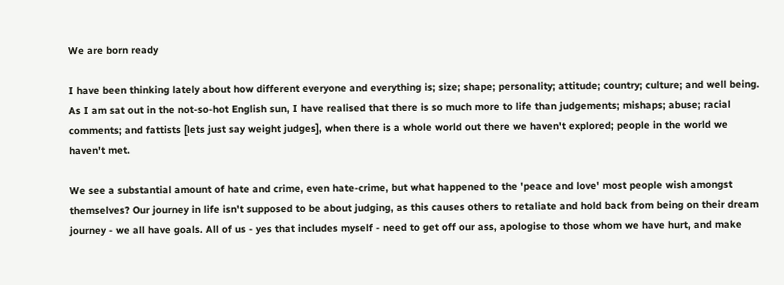We are born ready

I have been thinking lately about how different everyone and everything is; size; shape; personality; attitude; country; culture; and well being. As I am sat out in the not-so-hot English sun, I have realised that there is so much more to life than judgements; mishaps; abuse; racial comments; and fattists [lets just say weight judges], when there is a whole world out there we haven't explored; people in the world we haven't met.

We see a substantial amount of hate and crime, even hate-crime, but what happened to the 'peace and love' most people wish amongst themselves? Our journey in life isn't supposed to be about judging, as this causes others to retaliate and hold back from being on their dream journey - we all have goals. All of us - yes that includes myself - need to get off our ass, apologise to those whom we have hurt, and make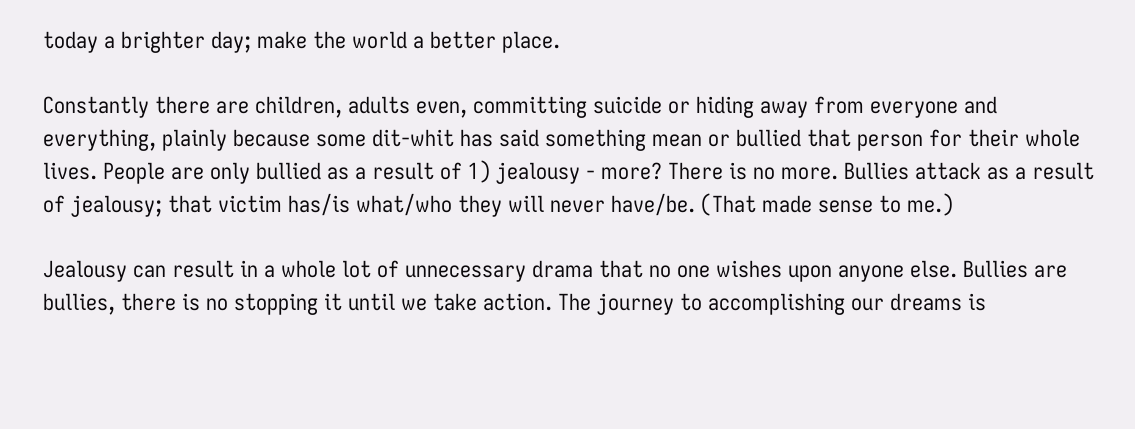today a brighter day; make the world a better place.

Constantly there are children, adults even, committing suicide or hiding away from everyone and everything, plainly because some dit-whit has said something mean or bullied that person for their whole lives. People are only bullied as a result of 1) jealousy - more? There is no more. Bullies attack as a result of jealousy; that victim has/is what/who they will never have/be. (That made sense to me.)

Jealousy can result in a whole lot of unnecessary drama that no one wishes upon anyone else. Bullies are bullies, there is no stopping it until we take action. The journey to accomplishing our dreams is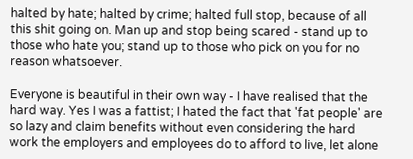halted by hate; halted by crime; halted full stop, because of all this shit going on. Man up and stop being scared - stand up to those who hate you; stand up to those who pick on you for no reason whatsoever.

Everyone is beautiful in their own way - I have realised that the hard way. Yes I was a fattist; I hated the fact that 'fat people' are so lazy and claim benefits without even considering the hard work the employers and employees do to afford to live, let alone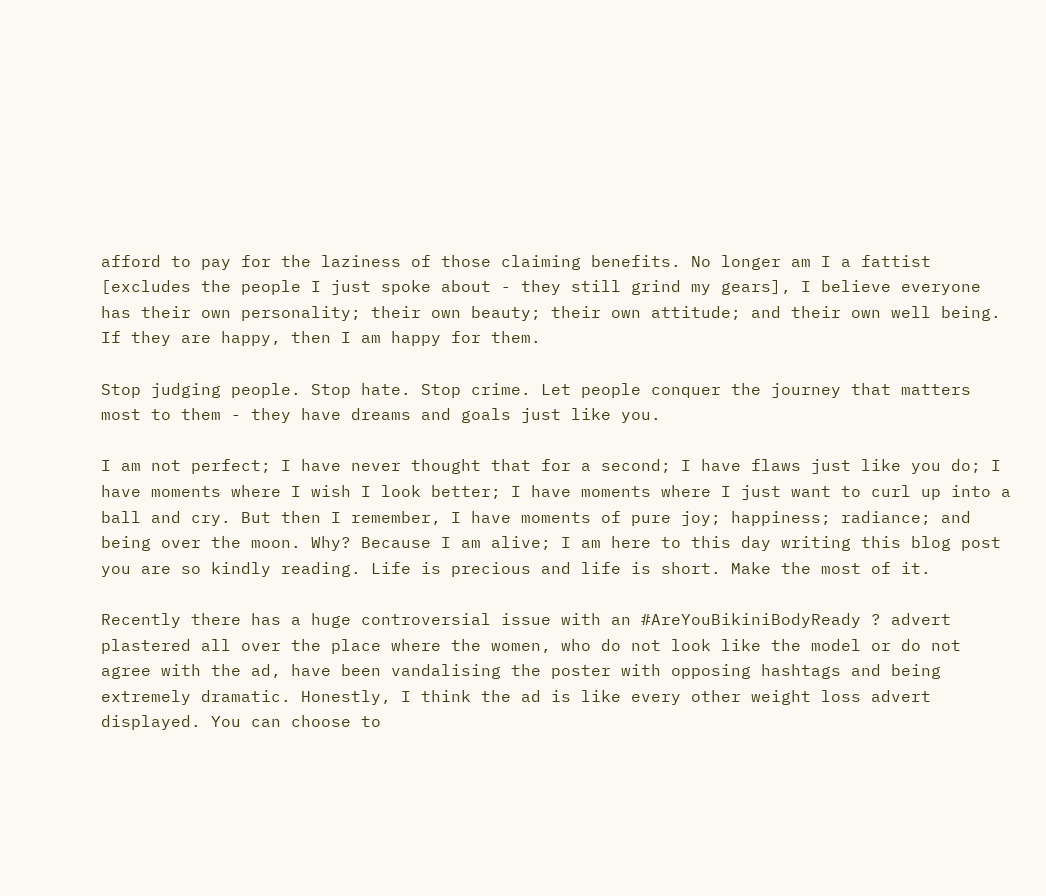afford to pay for the laziness of those claiming benefits. No longer am I a fattist [excludes the people I just spoke about - they still grind my gears], I believe everyone has their own personality; their own beauty; their own attitude; and their own well being. If they are happy, then I am happy for them.

Stop judging people. Stop hate. Stop crime. Let people conquer the journey that matters most to them - they have dreams and goals just like you.

I am not perfect; I have never thought that for a second; I have flaws just like you do; I have moments where I wish I look better; I have moments where I just want to curl up into a ball and cry. But then I remember, I have moments of pure joy; happiness; radiance; and being over the moon. Why? Because I am alive; I am here to this day writing this blog post you are so kindly reading. Life is precious and life is short. Make the most of it.

Recently there has a huge controversial issue with an #AreYouBikiniBodyReady ? advert plastered all over the place where the women, who do not look like the model or do not agree with the ad, have been vandalising the poster with opposing hashtags and being extremely dramatic. Honestly, I think the ad is like every other weight loss advert displayed. You can choose to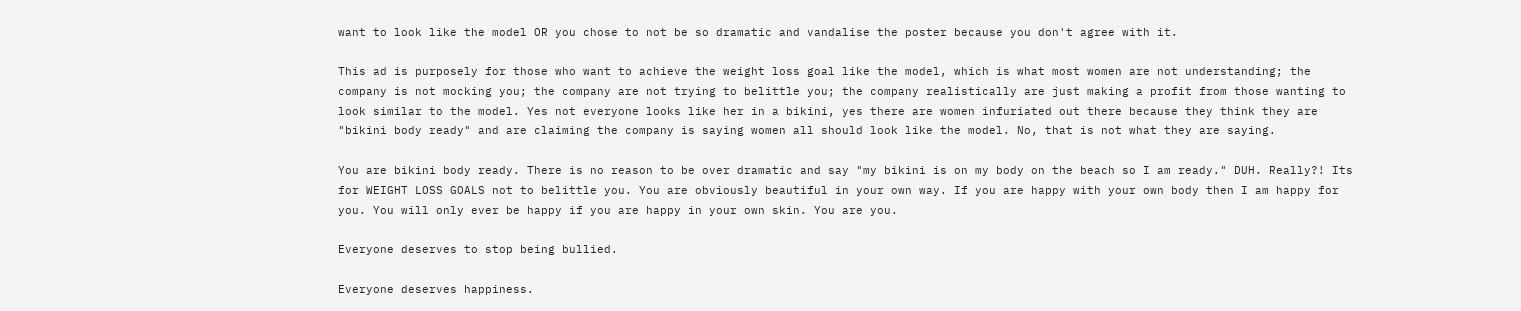want to look like the model OR you chose to not be so dramatic and vandalise the poster because you don't agree with it.

This ad is purposely for those who want to achieve the weight loss goal like the model, which is what most women are not understanding; the company is not mocking you; the company are not trying to belittle you; the company realistically are just making a profit from those wanting to look similar to the model. Yes not everyone looks like her in a bikini, yes there are women infuriated out there because they think they are "bikini body ready" and are claiming the company is saying women all should look like the model. No, that is not what they are saying.

You are bikini body ready. There is no reason to be over dramatic and say "my bikini is on my body on the beach so I am ready." DUH. Really?! Its for WEIGHT LOSS GOALS not to belittle you. You are obviously beautiful in your own way. If you are happy with your own body then I am happy for you. You will only ever be happy if you are happy in your own skin. You are you.

Everyone deserves to stop being bullied.

Everyone deserves happiness.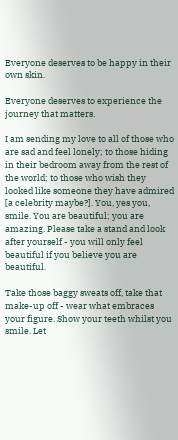Everyone deserves to be happy in their own skin.

Everyone deserves to experience the journey that matters.

I am sending my love to all of those who are sad and feel lonely; to those hiding in their bedroom away from the rest of the world; to those who wish they looked like someone they have admired [a celebrity maybe?]. You, yes you, smile. You are beautiful; you are amazing. Please take a stand and look after yourself - you will only feel beautiful if you believe you are beautiful.

Take those baggy sweats off, take that make-up off - wear what embraces your figure. Show your teeth whilst you smile. Let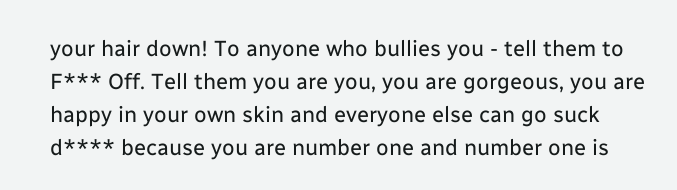your hair down! To anyone who bullies you - tell them to F*** Off. Tell them you are you, you are gorgeous, you are happy in your own skin and everyone else can go suck d**** because you are number one and number one is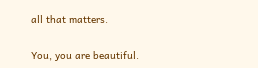all that matters.

You, you are beautiful.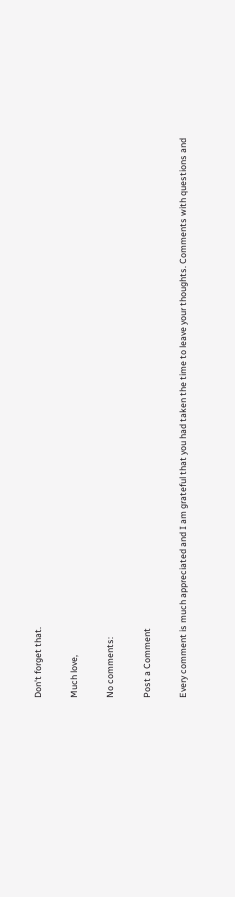Don't forget that.

Much love,

No comments:

Post a Comment

Every comment is much appreciated and I am grateful that you had taken the time to leave your thoughts. Comments with questions and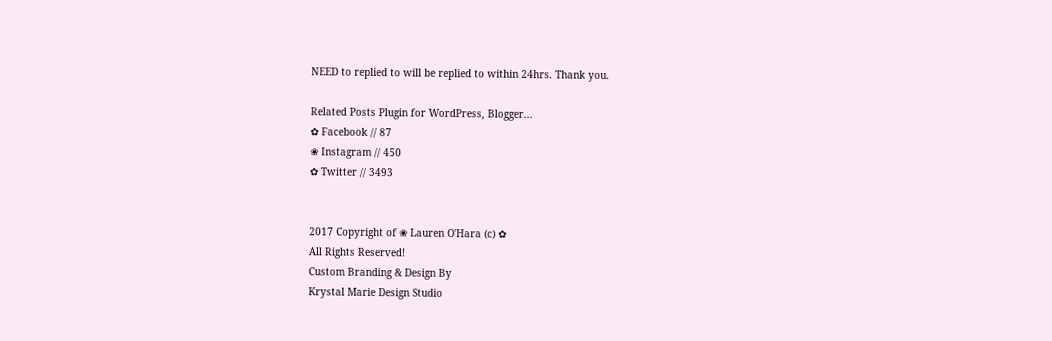NEED to replied to will be replied to within 24hrs. Thank you.

Related Posts Plugin for WordPress, Blogger...
✿ Facebook // 87
❀ Instagram // 450
✿ Twitter // 3493


2017 Copyright of ❀ Lauren O'Hara (c) ✿
All Rights Reserved!
Custom Branding & Design By
Krystal Marie Design Studio